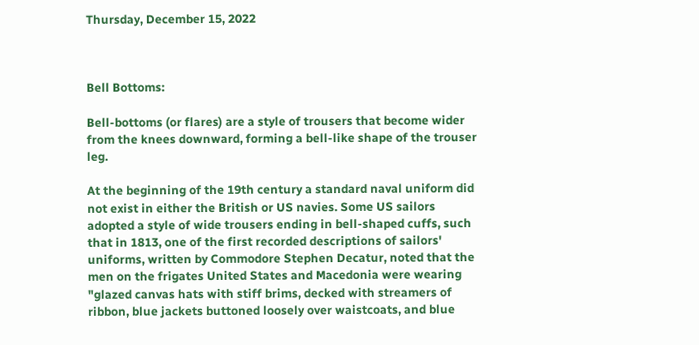Thursday, December 15, 2022



Bell Bottoms:

Bell-bottoms (or flares) are a style of trousers that become wider from the knees downward, forming a bell-like shape of the trouser leg.

At the beginning of the 19th century a standard naval uniform did not exist in either the British or US navies. Some US sailors adopted a style of wide trousers ending in bell-shaped cuffs, such that in 1813, one of the first recorded descriptions of sailors' uniforms, written by Commodore Stephen Decatur, noted that the men on the frigates United States and Macedonia were wearing "glazed canvas hats with stiff brims, decked with streamers of ribbon, blue jackets buttoned loosely over waistcoats, and blue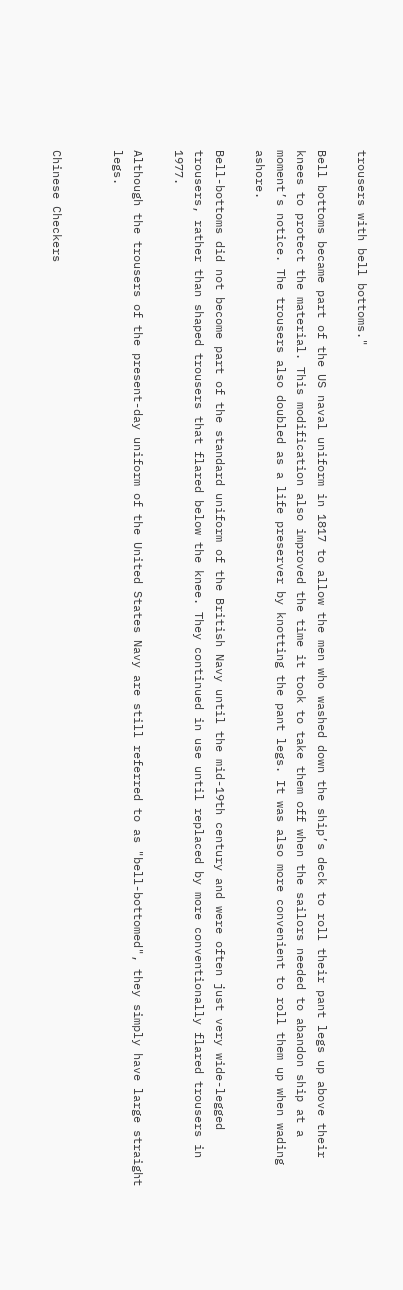trousers with bell bottoms."

Bell bottoms became part of the US naval uniform in 1817 to allow the men who washed down the ship’s deck to roll their pant legs up above their knees to protect the material. This modification also improved the time it took to take them off when the sailors needed to abandon ship at a moment’s notice. The trousers also doubled as a life preserver by knotting the pant legs. It was also more convenient to roll them up when wading ashore.

Bell-bottoms did not become part of the standard uniform of the British Navy until the mid-19th century and were often just very wide-legged trousers, rather than shaped trousers that flared below the knee. They continued in use until replaced by more conventionally flared trousers in 1977.

Although the trousers of the present-day uniform of the United States Navy are still referred to as "bell-bottomed", they simply have large straight legs.


Chinese Checkers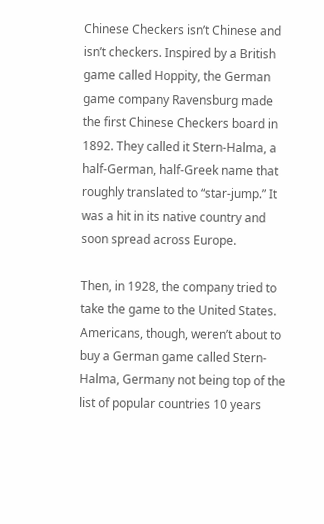Chinese Checkers isn’t Chinese and isn’t checkers. Inspired by a British game called Hoppity, the German game company Ravensburg made the first Chinese Checkers board in 1892. They called it Stern-Halma, a half-German, half-Greek name that roughly translated to “star-jump.” It was a hit in its native country and soon spread across Europe.

Then, in 1928, the company tried to take the game to the United States. Americans, though, weren’t about to buy a German game called Stern-Halma, Germany not being top of the list of popular countries 10 years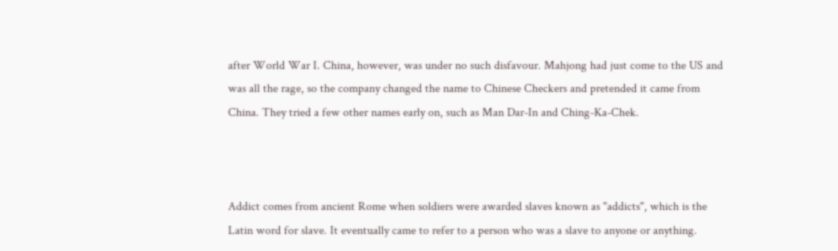after World War I. China, however, was under no such disfavour. Mahjong had just come to the US and was all the rage, so the company changed the name to Chinese Checkers and pretended it came from China. They tried a few other names early on, such as Man Dar-In and Ching-Ka-Chek.



Addict comes from ancient Rome when soldiers were awarded slaves known as "addicts", which is the Latin word for slave. It eventually came to refer to a person who was a slave to anyone or anything.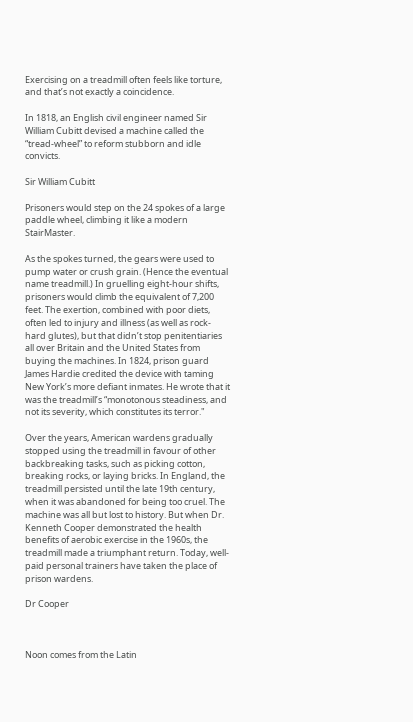Exercising on a treadmill often feels like torture, and that’s not exactly a coincidence.

In 1818, an English civil engineer named Sir William Cubitt devised a machine called the “tread-wheel” to reform stubborn and idle convicts.

Sir William Cubitt

Prisoners would step on the 24 spokes of a large paddle wheel, climbing it like a modern StairMaster.

As the spokes turned, the gears were used to pump water or crush grain. (Hence the eventual name treadmill.) In gruelling eight-hour shifts, prisoners would climb the equivalent of 7,200 feet. The exertion, combined with poor diets, often led to injury and illness (as well as rock-hard glutes), but that didn’t stop penitentiaries all over Britain and the United States from buying the machines. In 1824, prison guard James Hardie credited the device with taming New York’s more defiant inmates. He wrote that it was the treadmill’s “monotonous steadiness, and not its severity, which constitutes its terror."

Over the years, American wardens gradually stopped using the treadmill in favour of other backbreaking tasks, such as picking cotton, breaking rocks, or laying bricks. In England, the treadmill persisted until the late 19th century, when it was abandoned for being too cruel. The machine was all but lost to history. But when Dr. Kenneth Cooper demonstrated the health benefits of aerobic exercise in the 1960s, the treadmill made a triumphant return. Today, well-paid personal trainers have taken the place of prison wardens.

Dr Cooper



Noon comes from the Latin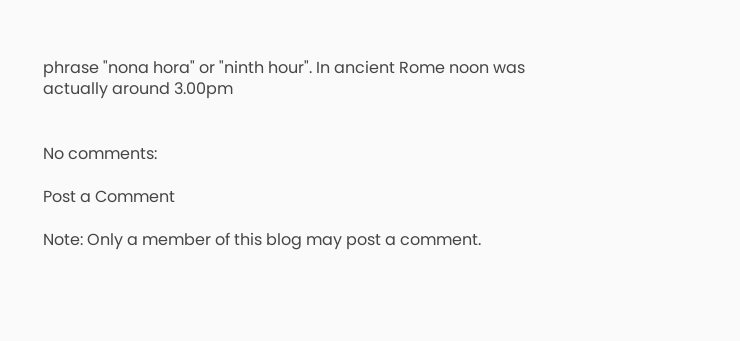phrase "nona hora" or "ninth hour". In ancient Rome noon was actually around 3.00pm


No comments:

Post a Comment

Note: Only a member of this blog may post a comment.